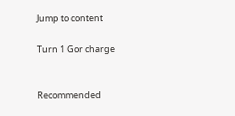Jump to content

Turn 1 Gor charge


Recommended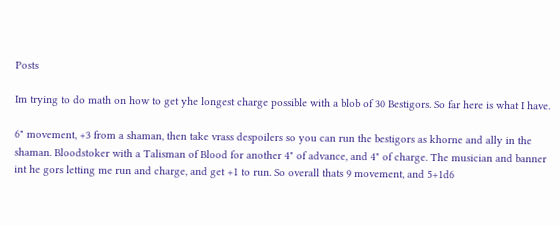Posts

Im trying to do math on how to get yhe longest charge possible with a blob of 30 Bestigors. So far here is what I have.

6" movement, +3 from a shaman, then take vrass despoilers so you can run the bestigors as khorne and ally in the shaman. Bloodstoker with a Talisman of Blood for another 4" of advance, and 4" of charge. The musician and banner int he gors letting me run and charge, and get +1 to run. So overall thats 9 movement, and 5+1d6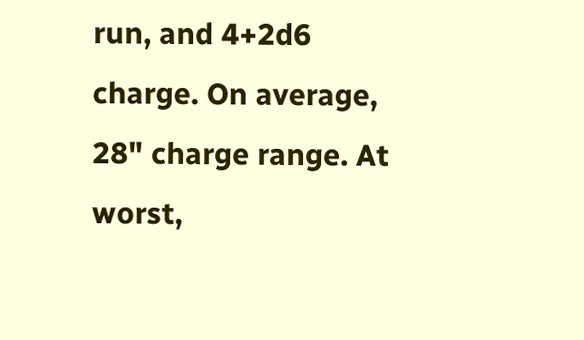run, and 4+2d6 charge. On average, 28" charge range. At worst,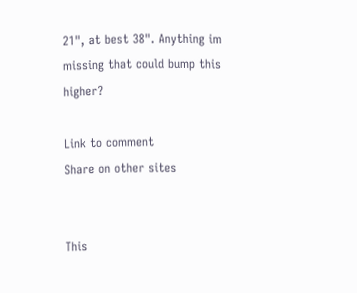21", at best 38". Anything im missing that could bump this higher?

Link to comment
Share on other sites


This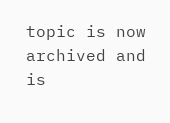topic is now archived and is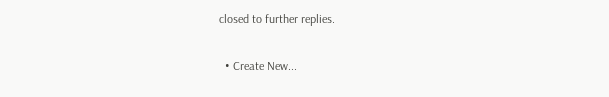closed to further replies.

  • Create New...